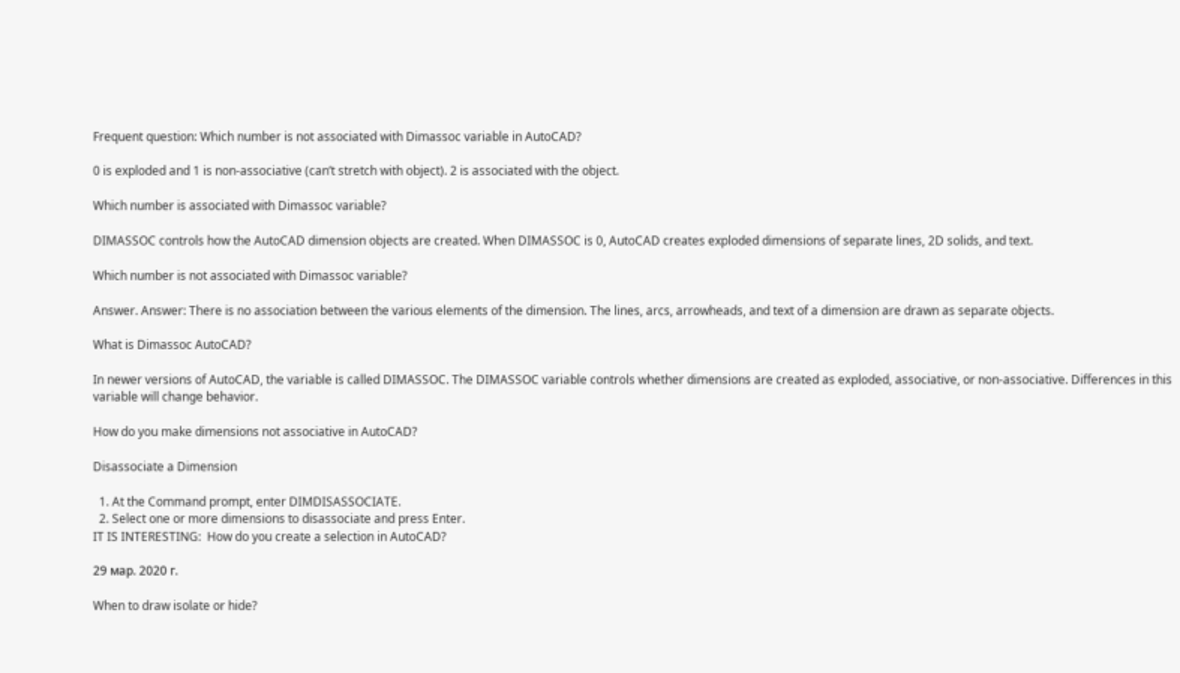Frequent question: Which number is not associated with Dimassoc variable in AutoCAD?

0 is exploded and 1 is non-associative (can’t stretch with object). 2 is associated with the object.

Which number is associated with Dimassoc variable?

DIMASSOC controls how the AutoCAD dimension objects are created. When DIMASSOC is 0, AutoCAD creates exploded dimensions of separate lines, 2D solids, and text.

Which number is not associated with Dimassoc variable?

Answer. Answer: There is no association between the various elements of the dimension. The lines, arcs, arrowheads, and text of a dimension are drawn as separate objects.

What is Dimassoc AutoCAD?

In newer versions of AutoCAD, the variable is called DIMASSOC. The DIMASSOC variable controls whether dimensions are created as exploded, associative, or non-associative. Differences in this variable will change behavior.

How do you make dimensions not associative in AutoCAD?

Disassociate a Dimension

  1. At the Command prompt, enter DIMDISASSOCIATE.
  2. Select one or more dimensions to disassociate and press Enter.
IT IS INTERESTING:  How do you create a selection in AutoCAD?

29 мар. 2020 г.

When to draw isolate or hide?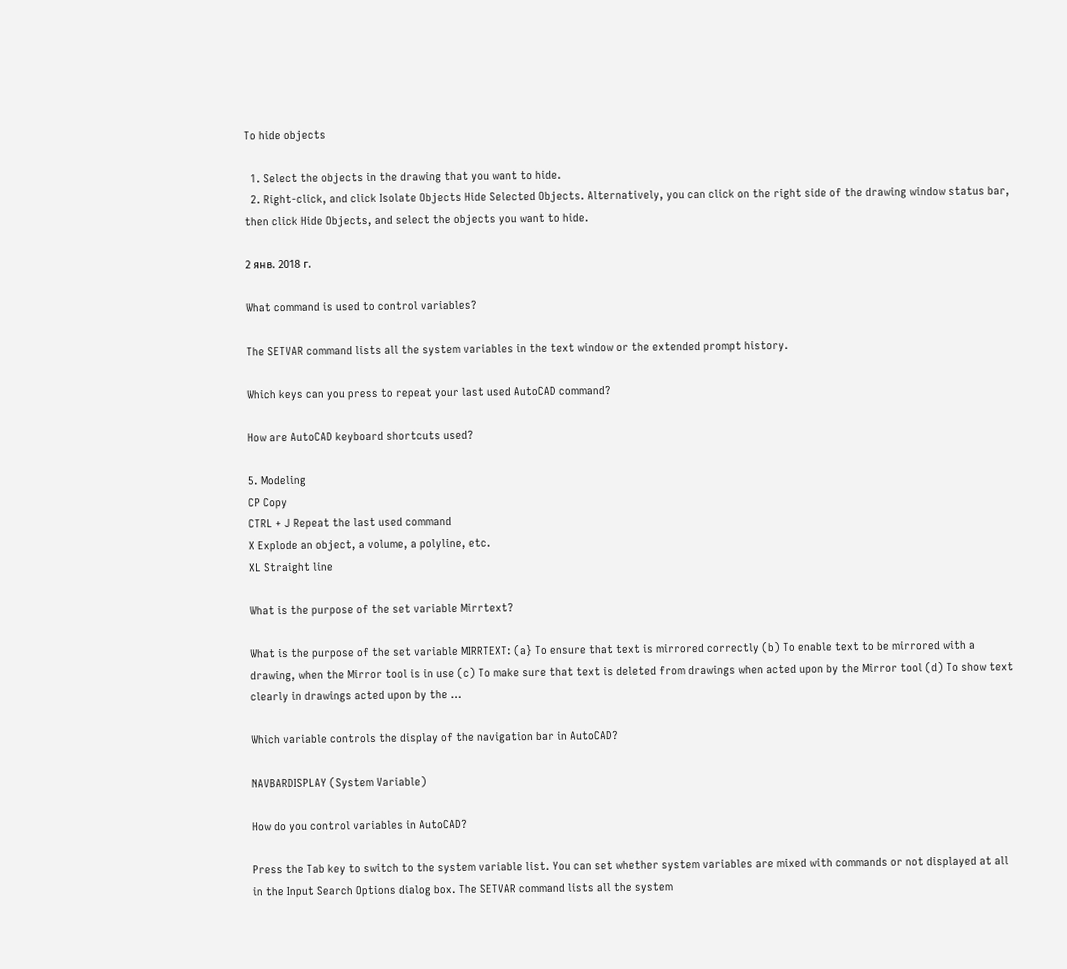To hide objects

  1. Select the objects in the drawing that you want to hide.
  2. Right-click, and click Isolate Objects Hide Selected Objects. Alternatively, you can click on the right side of the drawing window status bar, then click Hide Objects, and select the objects you want to hide.

2 янв. 2018 г.

What command is used to control variables?

The SETVAR command lists all the system variables in the text window or the extended prompt history.

Which keys can you press to repeat your last used AutoCAD command?

How are AutoCAD keyboard shortcuts used?

5. Modeling
CP Copy
CTRL + J Repeat the last used command
X Explode an object, a volume, a polyline, etc.
XL Straight line

What is the purpose of the set variable Mirrtext?

What is the purpose of the set variable MIRRTEXT: (a} To ensure that text is mirrored correctly (b) To enable text to be mirrored with a drawing, when the Mirror tool is in use (c) To make sure that text is deleted from drawings when acted upon by the Mirror tool (d) To show text clearly in drawings acted upon by the …

Which variable controls the display of the navigation bar in AutoCAD?

NAVBARDISPLAY (System Variable)

How do you control variables in AutoCAD?

Press the Tab key to switch to the system variable list. You can set whether system variables are mixed with commands or not displayed at all in the Input Search Options dialog box. The SETVAR command lists all the system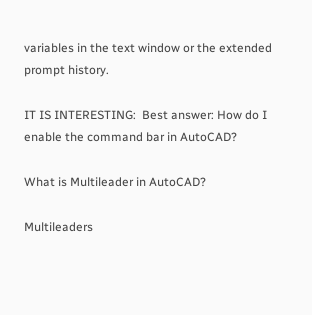variables in the text window or the extended prompt history.

IT IS INTERESTING:  Best answer: How do I enable the command bar in AutoCAD?

What is Multileader in AutoCAD?

Multileaders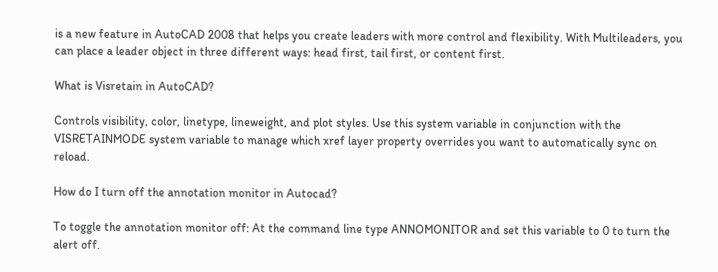is a new feature in AutoCAD 2008 that helps you create leaders with more control and flexibility. With Multileaders, you can place a leader object in three different ways: head first, tail first, or content first.

What is Visretain in AutoCAD?

Controls visibility, color, linetype, lineweight, and plot styles. Use this system variable in conjunction with the VISRETAINMODE system variable to manage which xref layer property overrides you want to automatically sync on reload.

How do I turn off the annotation monitor in Autocad?

To toggle the annotation monitor off: At the command line type ANNOMONITOR and set this variable to 0 to turn the alert off.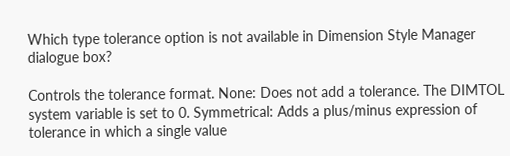Which type tolerance option is not available in Dimension Style Manager dialogue box?

Controls the tolerance format. None: Does not add a tolerance. The DIMTOL system variable is set to 0. Symmetrical: Adds a plus/minus expression of tolerance in which a single value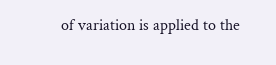of variation is applied to the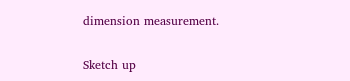dimension measurement.

Sketch up